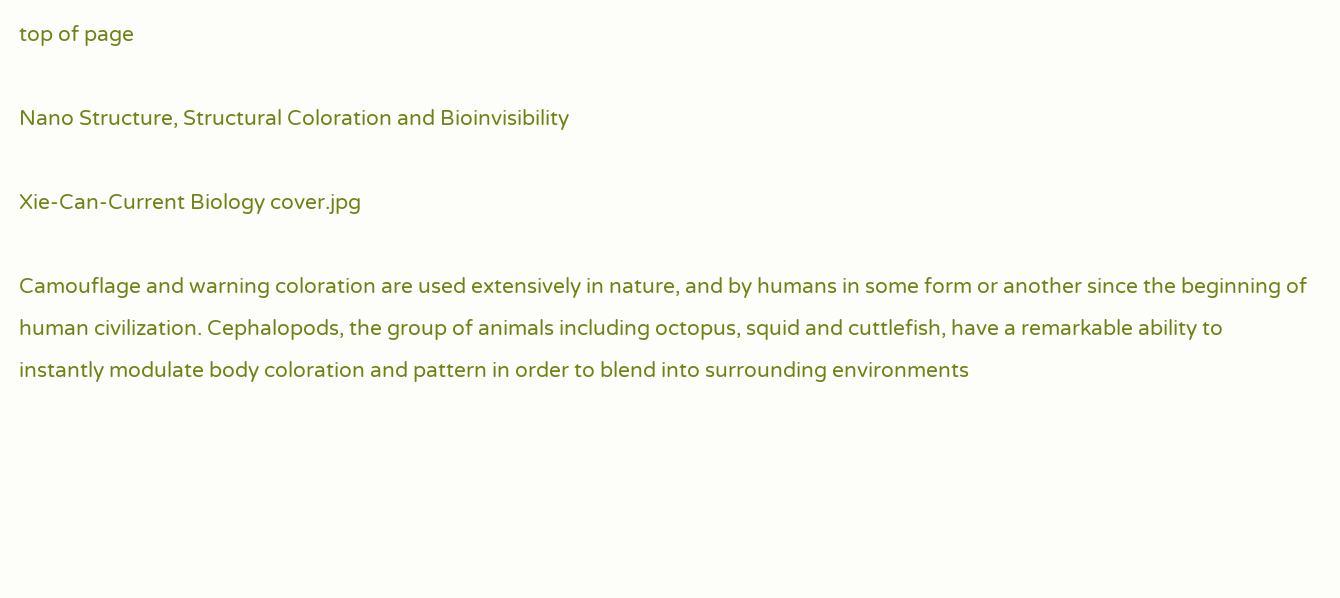top of page

Nano Structure, Structural Coloration and Bioinvisibility

Xie-Can-Current Biology cover.jpg

Camouflage and warning coloration are used extensively in nature, and by humans in some form or another since the beginning of human civilization. Cephalopods, the group of animals including octopus, squid and cuttlefish, have a remarkable ability to instantly modulate body coloration and pattern in order to blend into surrounding environments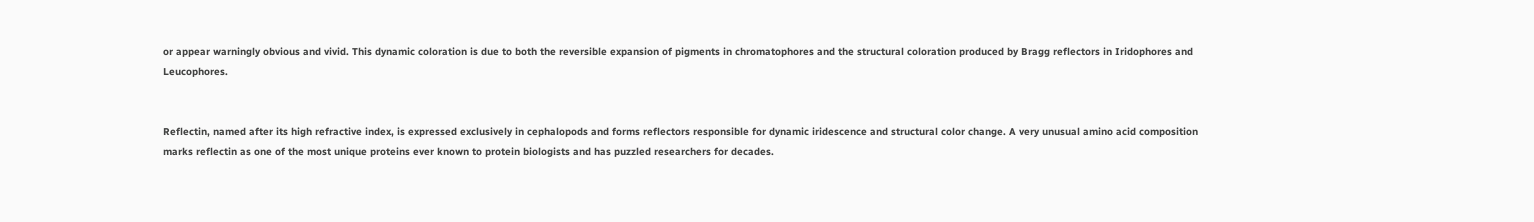or appear warningly obvious and vivid. This dynamic coloration is due to both the reversible expansion of pigments in chromatophores and the structural coloration produced by Bragg reflectors in Iridophores and Leucophores.


Reflectin, named after its high refractive index, is expressed exclusively in cephalopods and forms reflectors responsible for dynamic iridescence and structural color change. A very unusual amino acid composition marks reflectin as one of the most unique proteins ever known to protein biologists and has puzzled researchers for decades.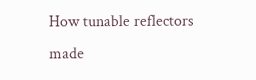How tunable reflectors made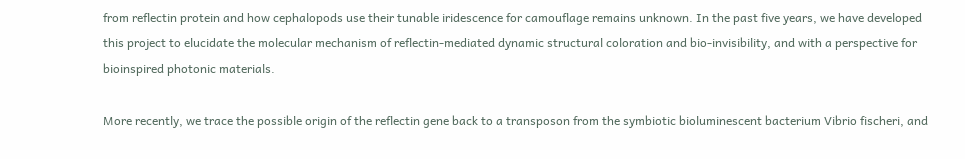from reflectin protein and how cephalopods use their tunable iridescence for camouflage remains unknown. In the past five years, we have developed this project to elucidate the molecular mechanism of reflectin-mediated dynamic structural coloration and bio-invisibility, and with a perspective for bioinspired photonic materials.

More recently, we trace the possible origin of the reflectin gene back to a transposon from the symbiotic bioluminescent bacterium Vibrio fischeri, and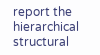report the hierarchical structural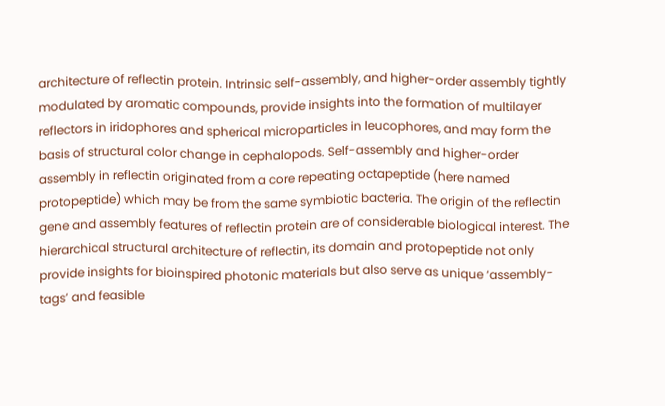architecture of reflectin protein. Intrinsic self-assembly, and higher-order assembly tightly modulated by aromatic compounds, provide insights into the formation of multilayer reflectors in iridophores and spherical microparticles in leucophores, and may form the basis of structural color change in cephalopods. Self-assembly and higher-order assembly in reflectin originated from a core repeating octapeptide (here named protopeptide) which may be from the same symbiotic bacteria. The origin of the reflectin gene and assembly features of reflectin protein are of considerable biological interest. The hierarchical structural architecture of reflectin, its domain and protopeptide not only provide insights for bioinspired photonic materials but also serve as unique ‘assembly-tags’ and feasible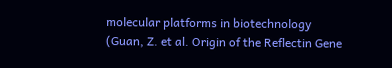molecular platforms in biotechnology (Guan, Z. et al. Origin of the Reflectin Gene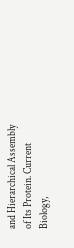and Hierarchical Assembly of Its Protein. Current Biology,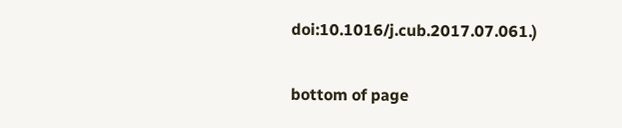doi:10.1016/j.cub.2017.07.061.)

bottom of page